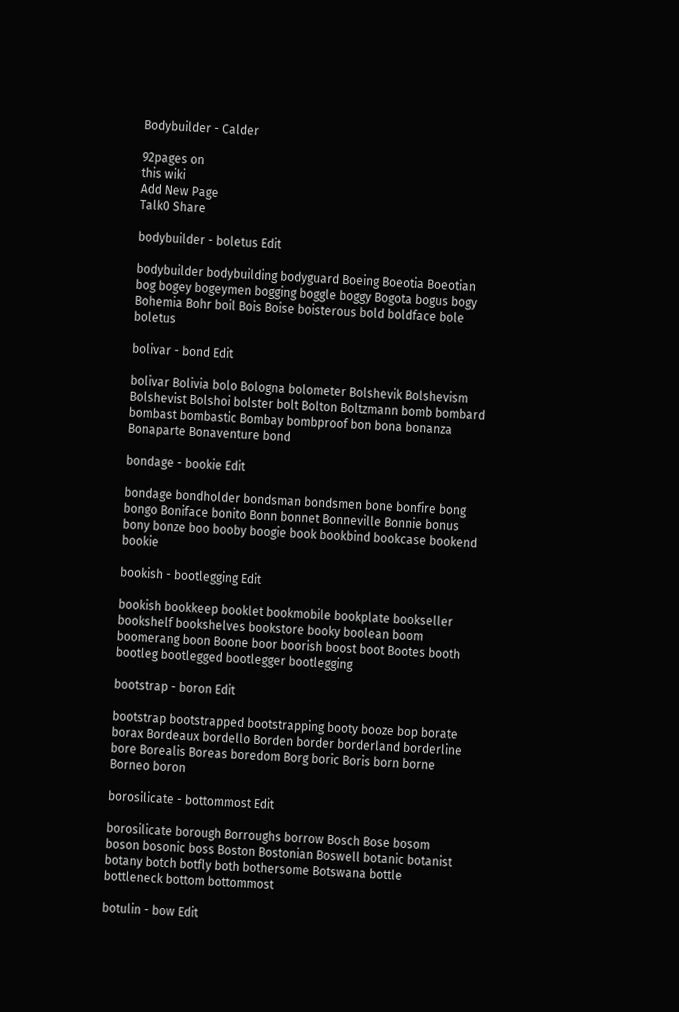Bodybuilder - Calder

92pages on
this wiki
Add New Page
Talk0 Share

bodybuilder - boletus Edit

bodybuilder bodybuilding bodyguard Boeing Boeotia Boeotian bog bogey bogeymen bogging boggle boggy Bogota bogus bogy Bohemia Bohr boil Bois Boise boisterous bold boldface bole boletus

bolivar - bond Edit

bolivar Bolivia bolo Bologna bolometer Bolshevik Bolshevism Bolshevist Bolshoi bolster bolt Bolton Boltzmann bomb bombard bombast bombastic Bombay bombproof bon bona bonanza Bonaparte Bonaventure bond

bondage - bookie Edit

bondage bondholder bondsman bondsmen bone bonfire bong bongo Boniface bonito Bonn bonnet Bonneville Bonnie bonus bony bonze boo booby boogie book bookbind bookcase bookend bookie

bookish - bootlegging Edit

bookish bookkeep booklet bookmobile bookplate bookseller bookshelf bookshelves bookstore booky boolean boom boomerang boon Boone boor boorish boost boot Bootes booth bootleg bootlegged bootlegger bootlegging

bootstrap - boron Edit

bootstrap bootstrapped bootstrapping booty booze bop borate borax Bordeaux bordello Borden border borderland borderline bore Borealis Boreas boredom Borg boric Boris born borne Borneo boron

borosilicate - bottommost Edit

borosilicate borough Borroughs borrow Bosch Bose bosom boson bosonic boss Boston Bostonian Boswell botanic botanist botany botch botfly both bothersome Botswana bottle bottleneck bottom bottommost

botulin - bow Edit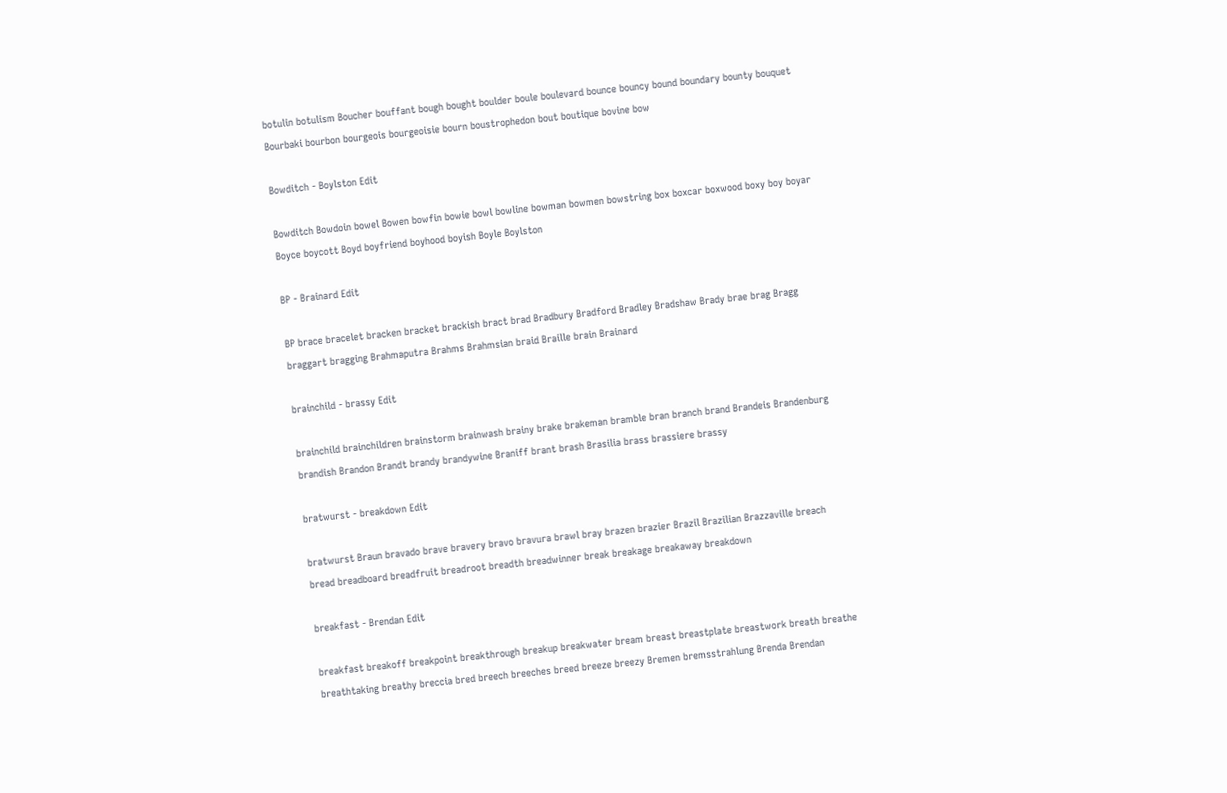botulin botulism Boucher bouffant bough bought boulder boule boulevard bounce bouncy bound boundary bounty bouquet Bourbaki bourbon bourgeois bourgeoisie bourn boustrophedon bout boutique bovine bow

Bowditch - Boylston Edit

Bowditch Bowdoin bowel Bowen bowfin bowie bowl bowline bowman bowmen bowstring box boxcar boxwood boxy boy boyar Boyce boycott Boyd boyfriend boyhood boyish Boyle Boylston

BP - Brainard Edit

BP brace bracelet bracken bracket brackish bract brad Bradbury Bradford Bradley Bradshaw Brady brae brag Bragg braggart bragging Brahmaputra Brahms Brahmsian braid Braille brain Brainard

brainchild - brassy Edit

brainchild brainchildren brainstorm brainwash brainy brake brakeman bramble bran branch brand Brandeis Brandenburg brandish Brandon Brandt brandy brandywine Braniff brant brash Brasilia brass brassiere brassy

bratwurst - breakdown Edit

bratwurst Braun bravado brave bravery bravo bravura brawl bray brazen brazier Brazil Brazilian Brazzaville breach bread breadboard breadfruit breadroot breadth breadwinner break breakage breakaway breakdown

breakfast - Brendan Edit

breakfast breakoff breakpoint breakthrough breakup breakwater bream breast breastplate breastwork breath breathe breathtaking breathy breccia bred breech breeches breed breeze breezy Bremen bremsstrahlung Brenda Brendan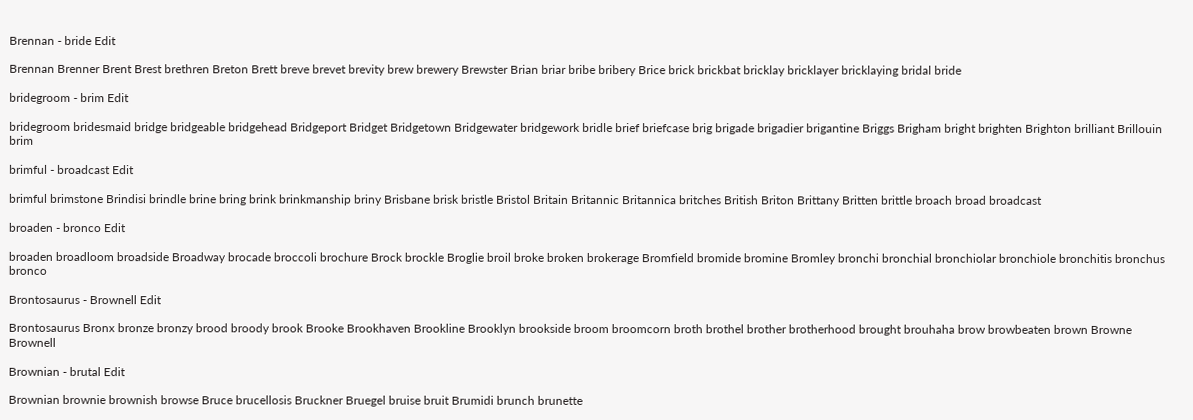Brennan - bride Edit

Brennan Brenner Brent Brest brethren Breton Brett breve brevet brevity brew brewery Brewster Brian briar bribe bribery Brice brick brickbat bricklay bricklayer bricklaying bridal bride

bridegroom - brim Edit

bridegroom bridesmaid bridge bridgeable bridgehead Bridgeport Bridget Bridgetown Bridgewater bridgework bridle brief briefcase brig brigade brigadier brigantine Briggs Brigham bright brighten Brighton brilliant Brillouin brim

brimful - broadcast Edit

brimful brimstone Brindisi brindle brine bring brink brinkmanship briny Brisbane brisk bristle Bristol Britain Britannic Britannica britches British Briton Brittany Britten brittle broach broad broadcast

broaden - bronco Edit

broaden broadloom broadside Broadway brocade broccoli brochure Brock brockle Broglie broil broke broken brokerage Bromfield bromide bromine Bromley bronchi bronchial bronchiolar bronchiole bronchitis bronchus bronco

Brontosaurus - Brownell Edit

Brontosaurus Bronx bronze bronzy brood broody brook Brooke Brookhaven Brookline Brooklyn brookside broom broomcorn broth brothel brother brotherhood brought brouhaha brow browbeaten brown Browne Brownell

Brownian - brutal Edit

Brownian brownie brownish browse Bruce brucellosis Bruckner Bruegel bruise bruit Brumidi brunch brunette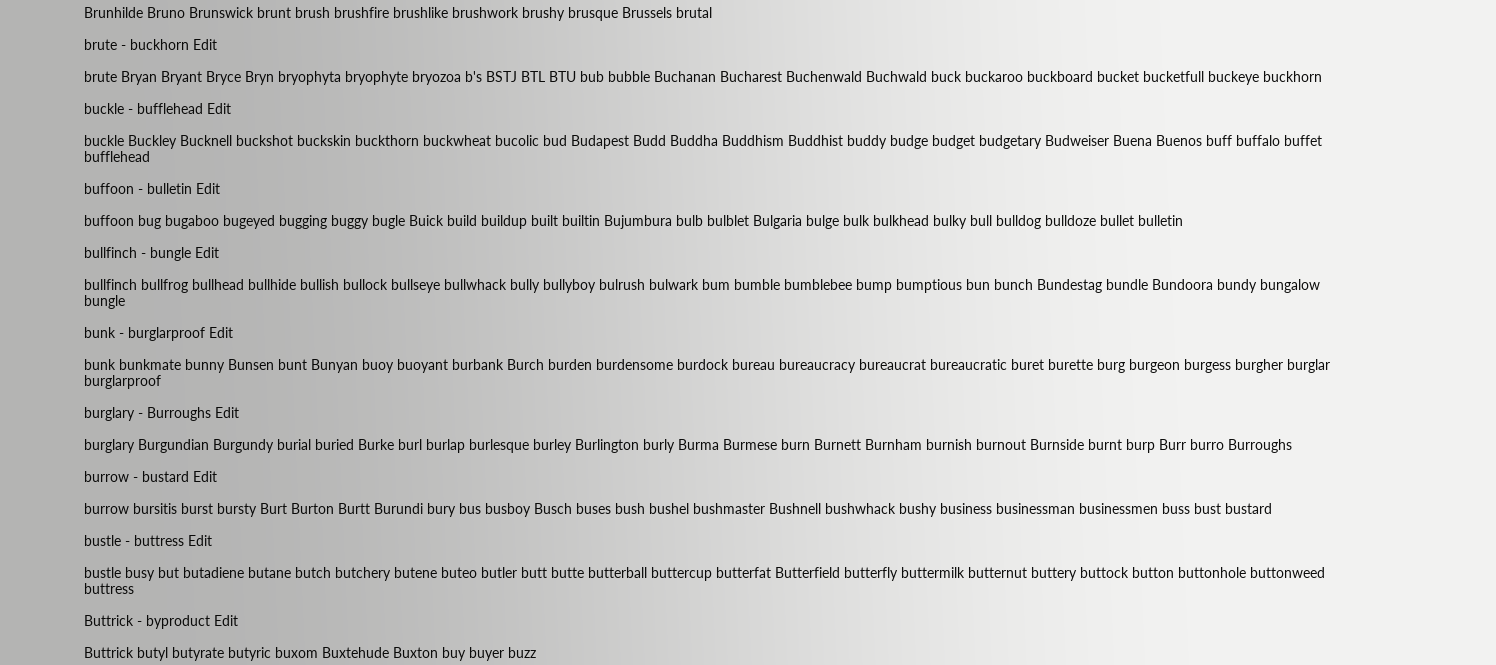Brunhilde Bruno Brunswick brunt brush brushfire brushlike brushwork brushy brusque Brussels brutal

brute - buckhorn Edit

brute Bryan Bryant Bryce Bryn bryophyta bryophyte bryozoa b's BSTJ BTL BTU bub bubble Buchanan Bucharest Buchenwald Buchwald buck buckaroo buckboard bucket bucketfull buckeye buckhorn

buckle - bufflehead Edit

buckle Buckley Bucknell buckshot buckskin buckthorn buckwheat bucolic bud Budapest Budd Buddha Buddhism Buddhist buddy budge budget budgetary Budweiser Buena Buenos buff buffalo buffet bufflehead

buffoon - bulletin Edit

buffoon bug bugaboo bugeyed bugging buggy bugle Buick build buildup built builtin Bujumbura bulb bulblet Bulgaria bulge bulk bulkhead bulky bull bulldog bulldoze bullet bulletin

bullfinch - bungle Edit

bullfinch bullfrog bullhead bullhide bullish bullock bullseye bullwhack bully bullyboy bulrush bulwark bum bumble bumblebee bump bumptious bun bunch Bundestag bundle Bundoora bundy bungalow bungle

bunk - burglarproof Edit

bunk bunkmate bunny Bunsen bunt Bunyan buoy buoyant burbank Burch burden burdensome burdock bureau bureaucracy bureaucrat bureaucratic buret burette burg burgeon burgess burgher burglar burglarproof

burglary - Burroughs Edit

burglary Burgundian Burgundy burial buried Burke burl burlap burlesque burley Burlington burly Burma Burmese burn Burnett Burnham burnish burnout Burnside burnt burp Burr burro Burroughs

burrow - bustard Edit

burrow bursitis burst bursty Burt Burton Burtt Burundi bury bus busboy Busch buses bush bushel bushmaster Bushnell bushwhack bushy business businessman businessmen buss bust bustard

bustle - buttress Edit

bustle busy but butadiene butane butch butchery butene buteo butler butt butte butterball buttercup butterfat Butterfield butterfly buttermilk butternut buttery buttock button buttonhole buttonweed buttress

Buttrick - byproduct Edit

Buttrick butyl butyrate butyric buxom Buxtehude Buxton buy buyer buzz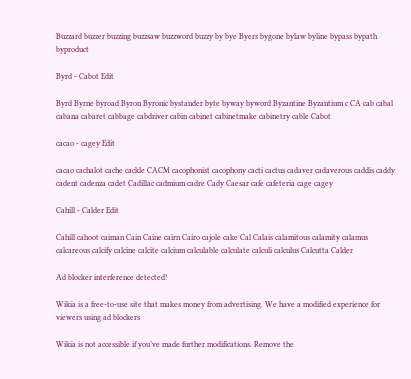Buzzard buzzer buzzing buzzsaw buzzword buzzy by bye Byers bygone bylaw byline bypass bypath byproduct

Byrd - Cabot Edit

Byrd Byrne byroad Byron Byronic bystander byte byway byword Byzantine Byzantium c CA cab cabal cabana cabaret cabbage cabdriver cabin cabinet cabinetmake cabinetry cable Cabot

cacao - cagey Edit

cacao cachalot cache cackle CACM cacophonist cacophony cacti cactus cadaver cadaverous caddis caddy cadent cadenza cadet Cadillac cadmium cadre Cady Caesar cafe cafeteria cage cagey

Cahill - Calder Edit

Cahill cahoot caiman Cain Caine cairn Cairo cajole cake Cal Calais calamitous calamity calamus calcareous calcify calcine calcite calcium calculable calculate calculi calculus Calcutta Calder

Ad blocker interference detected!

Wikia is a free-to-use site that makes money from advertising. We have a modified experience for viewers using ad blockers

Wikia is not accessible if you’ve made further modifications. Remove the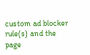custom ad blocker rule(s) and the page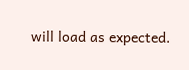will load as expected.